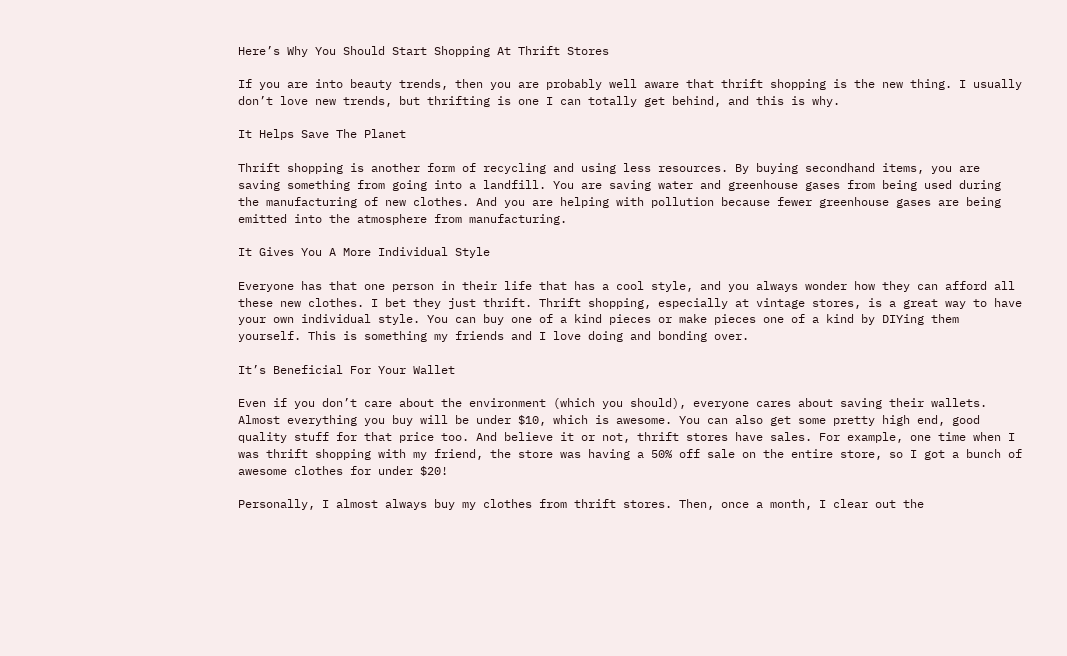Here’s Why You Should Start Shopping At Thrift Stores

If you are into beauty trends, then you are probably well aware that thrift shopping is the new thing. I usually don’t love new trends, but thrifting is one I can totally get behind, and this is why.

It Helps Save The Planet

Thrift shopping is another form of recycling and using less resources. By buying secondhand items, you are saving something from going into a landfill. You are saving water and greenhouse gases from being used during the manufacturing of new clothes. And you are helping with pollution because fewer greenhouse gases are being emitted into the atmosphere from manufacturing.

It Gives You A More Individual Style

Everyone has that one person in their life that has a cool style, and you always wonder how they can afford all these new clothes. I bet they just thrift. Thrift shopping, especially at vintage stores, is a great way to have your own individual style. You can buy one of a kind pieces or make pieces one of a kind by DIYing them yourself. This is something my friends and I love doing and bonding over.

It’s Beneficial For Your Wallet

Even if you don’t care about the environment (which you should), everyone cares about saving their wallets. Almost everything you buy will be under $10, which is awesome. You can also get some pretty high end, good quality stuff for that price too. And believe it or not, thrift stores have sales. For example, one time when I was thrift shopping with my friend, the store was having a 50% off sale on the entire store, so I got a bunch of awesome clothes for under $20!

Personally, I almost always buy my clothes from thrift stores. Then, once a month, I clear out the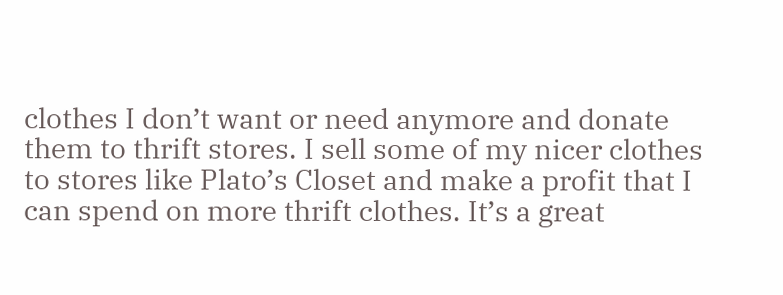clothes I don’t want or need anymore and donate them to thrift stores. I sell some of my nicer clothes to stores like Plato’s Closet and make a profit that I can spend on more thrift clothes. It’s a great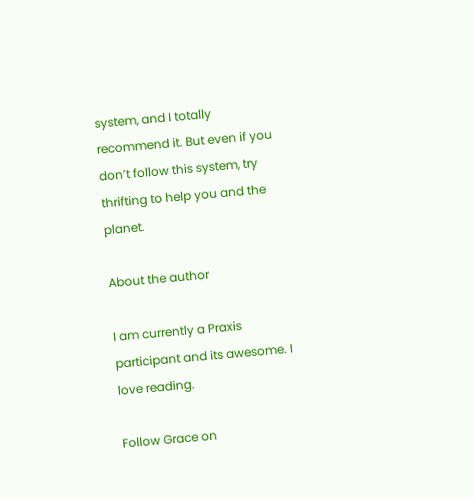system, and I totally recommend it. But even if you don’t follow this system, try thrifting to help you and the planet.

About the author

I am currently a Praxis participant and its awesome. I love reading.

Follow Grace on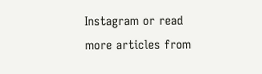Instagram or read more articles from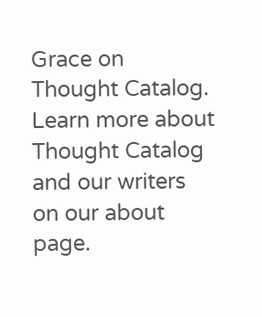Grace on Thought Catalog. Learn more about Thought Catalog and our writers on our about page.